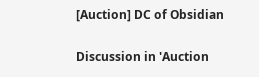[Auction] DC of Obsidian

Discussion in 'Auction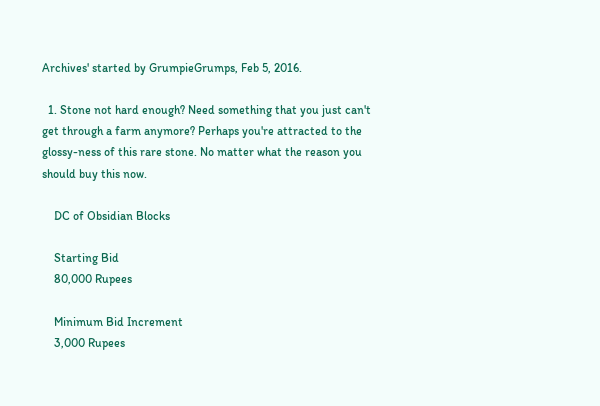Archives' started by GrumpieGrumps, Feb 5, 2016.

  1. Stone not hard enough? Need something that you just can't get through a farm anymore? Perhaps you're attracted to the glossy-ness of this rare stone. No matter what the reason you should buy this now.

    DC of Obsidian Blocks

    Starting Bid
    80,000 Rupees

    Minimum Bid Increment
    3,000 Rupees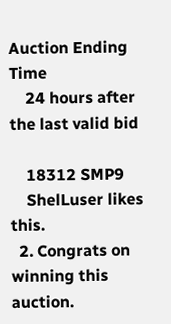Auction Ending Time
    24 hours after the last valid bid

    18312 SMP9
    ShelLuser likes this.
  2. Congrats on winning this auction.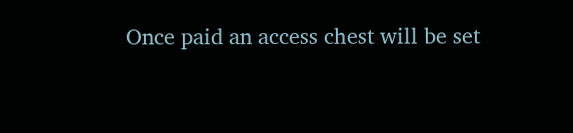Once paid an access chest will be set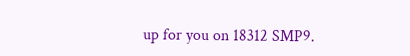up for you on 18312 SMP9.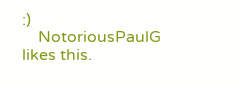:)
    NotoriousPaulG likes this.